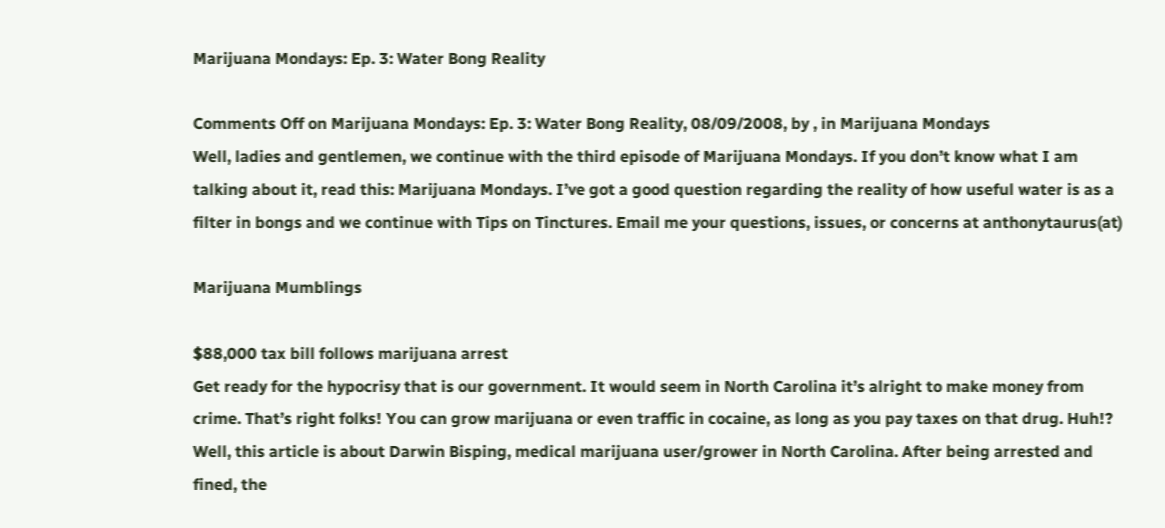Marijuana Mondays: Ep. 3: Water Bong Reality

Comments Off on Marijuana Mondays: Ep. 3: Water Bong Reality, 08/09/2008, by , in Marijuana Mondays
Well, ladies and gentlemen, we continue with the third episode of Marijuana Mondays. If you don’t know what I am talking about it, read this: Marijuana Mondays. I’ve got a good question regarding the reality of how useful water is as a filter in bongs and we continue with Tips on Tinctures. Email me your questions, issues, or concerns at anthonytaurus(at)

Marijuana Mumblings

$88,000 tax bill follows marijuana arrest
Get ready for the hypocrisy that is our government. It would seem in North Carolina it’s alright to make money from crime. That’s right folks! You can grow marijuana or even traffic in cocaine, as long as you pay taxes on that drug. Huh!? Well, this article is about Darwin Bisping, medical marijuana user/grower in North Carolina. After being arrested and fined, the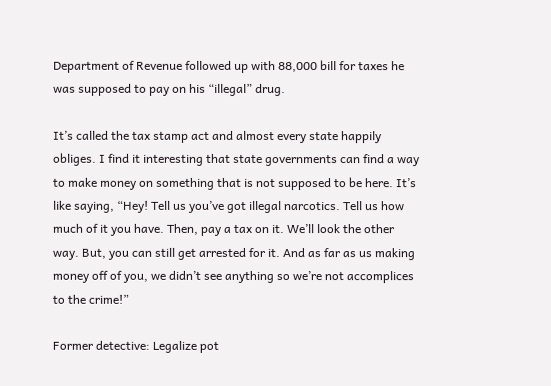Department of Revenue followed up with 88,000 bill for taxes he was supposed to pay on his “illegal” drug.

It’s called the tax stamp act and almost every state happily obliges. I find it interesting that state governments can find a way to make money on something that is not supposed to be here. It’s like saying, “Hey! Tell us you’ve got illegal narcotics. Tell us how much of it you have. Then, pay a tax on it. We’ll look the other way. But, you can still get arrested for it. And as far as us making money off of you, we didn’t see anything so we’re not accomplices to the crime!”

Former detective: Legalize pot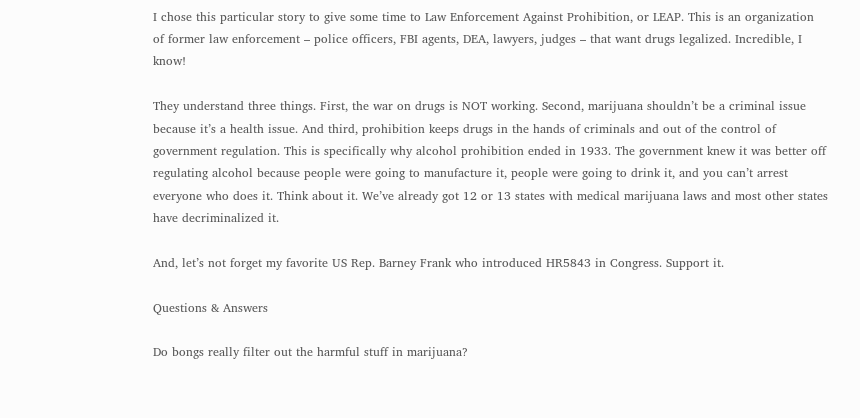I chose this particular story to give some time to Law Enforcement Against Prohibition, or LEAP. This is an organization of former law enforcement – police officers, FBI agents, DEA, lawyers, judges – that want drugs legalized. Incredible, I know!

They understand three things. First, the war on drugs is NOT working. Second, marijuana shouldn’t be a criminal issue because it’s a health issue. And third, prohibition keeps drugs in the hands of criminals and out of the control of government regulation. This is specifically why alcohol prohibition ended in 1933. The government knew it was better off regulating alcohol because people were going to manufacture it, people were going to drink it, and you can’t arrest everyone who does it. Think about it. We’ve already got 12 or 13 states with medical marijuana laws and most other states have decriminalized it.

And, let’s not forget my favorite US Rep. Barney Frank who introduced HR5843 in Congress. Support it.

Questions & Answers

Do bongs really filter out the harmful stuff in marijuana?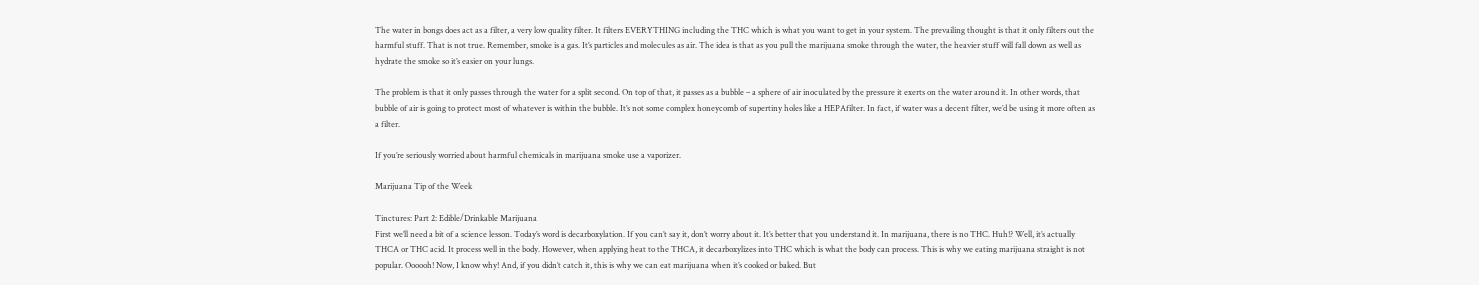The water in bongs does act as a filter, a very low quality filter. It filters EVERYTHING including the THC which is what you want to get in your system. The prevailing thought is that it only filters out the harmful stuff. That is not true. Remember, smoke is a gas. It’s particles and molecules as air. The idea is that as you pull the marijuana smoke through the water, the heavier stuff will fall down as well as hydrate the smoke so it’s easier on your lungs.

The problem is that it only passes through the water for a split second. On top of that, it passes as a bubble – a sphere of air inoculated by the pressure it exerts on the water around it. In other words, that bubble of air is going to protect most of whatever is within the bubble. It’s not some complex honeycomb of supertiny holes like a HEPAfilter. In fact, if water was a decent filter, we’d be using it more often as a filter.

If you’re seriously worried about harmful chemicals in marijuana smoke use a vaporizer.

Marijuana Tip of the Week

Tinctures: Part 2: Edible/Drinkable Marijuana
First we’ll need a bit of a science lesson. Today’s word is decarboxylation. If you can’t say it, don’t worry about it. It’s better that you understand it. In marijuana, there is no THC. Huh!? Well, it’s actually THCA or THC acid. It process well in the body. However, when applying heat to the THCA, it decarboxylizes into THC which is what the body can process. This is why we eating marijuana straight is not popular. Oooooh! Now, I know why! And, if you didn’t catch it, this is why we can eat marijuana when it’s cooked or baked. But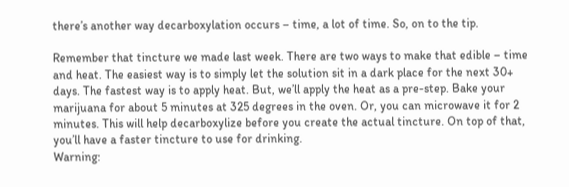there’s another way decarboxylation occurs – time, a lot of time. So, on to the tip.

Remember that tincture we made last week. There are two ways to make that edible – time and heat. The easiest way is to simply let the solution sit in a dark place for the next 30+ days. The fastest way is to apply heat. But, we’ll apply the heat as a pre-step. Bake your marijuana for about 5 minutes at 325 degrees in the oven. Or, you can microwave it for 2 minutes. This will help decarboxylize before you create the actual tincture. On top of that, you’ll have a faster tincture to use for drinking.
Warning: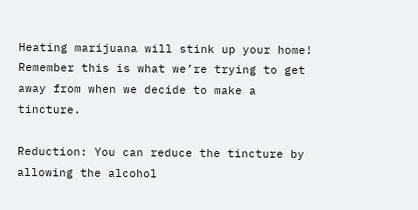Heating marijuana will stink up your home! Remember this is what we’re trying to get away from when we decide to make a tincture.

Reduction: You can reduce the tincture by allowing the alcohol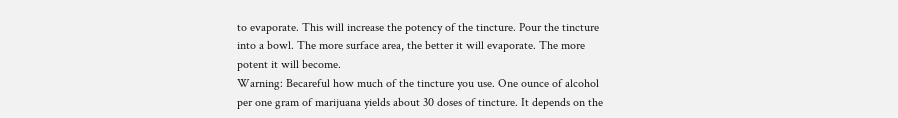to evaporate. This will increase the potency of the tincture. Pour the tincture into a bowl. The more surface area, the better it will evaporate. The more potent it will become.
Warning: Becareful how much of the tincture you use. One ounce of alcohol per one gram of marijuana yields about 30 doses of tincture. It depends on the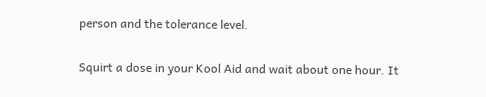person and the tolerance level.

Squirt a dose in your Kool Aid and wait about one hour. It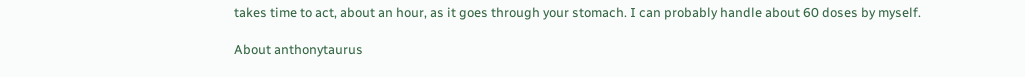takes time to act, about an hour, as it goes through your stomach. I can probably handle about 60 doses by myself.

About anthonytaurus